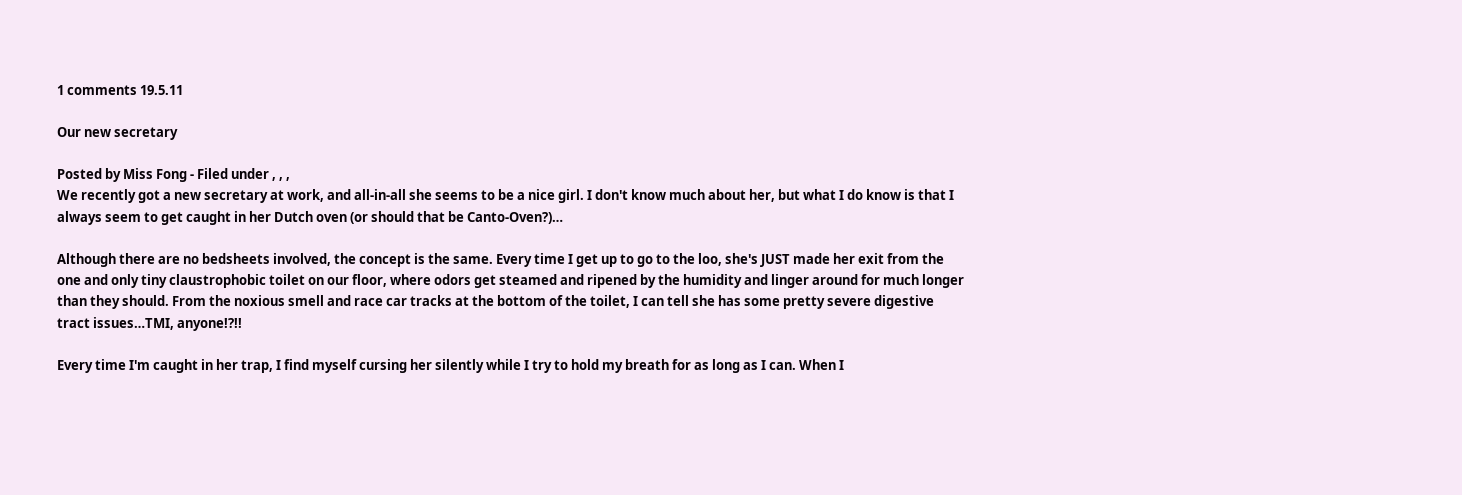1 comments 19.5.11

Our new secretary

Posted by Miss Fong - Filed under , , ,
We recently got a new secretary at work, and all-in-all she seems to be a nice girl. I don't know much about her, but what I do know is that I always seem to get caught in her Dutch oven (or should that be Canto-Oven?)…

Although there are no bedsheets involved, the concept is the same. Every time I get up to go to the loo, she's JUST made her exit from the one and only tiny claustrophobic toilet on our floor, where odors get steamed and ripened by the humidity and linger around for much longer than they should. From the noxious smell and race car tracks at the bottom of the toilet, I can tell she has some pretty severe digestive tract issues…TMI, anyone!?!!

Every time I'm caught in her trap, I find myself cursing her silently while I try to hold my breath for as long as I can. When I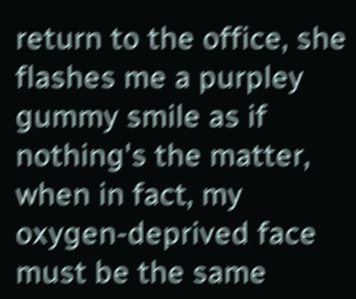return to the office, she flashes me a purpley gummy smile as if nothing's the matter, when in fact, my oxygen-deprived face must be the same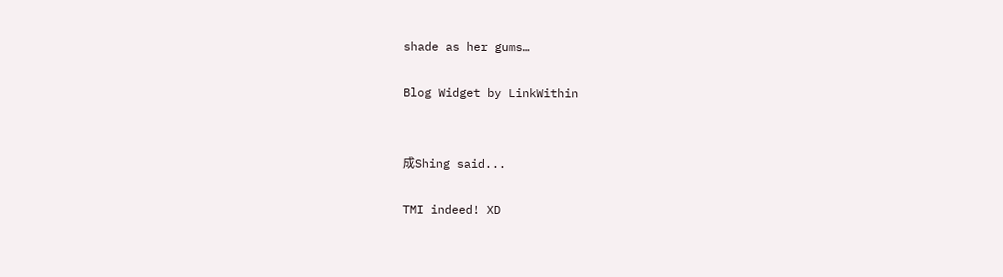shade as her gums…

Blog Widget by LinkWithin


成Shing said...

TMI indeed! XD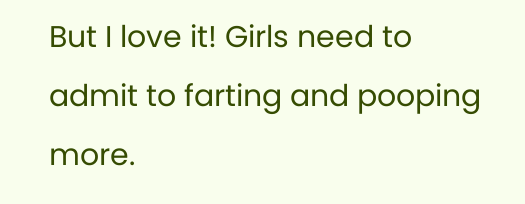But I love it! Girls need to admit to farting and pooping more.